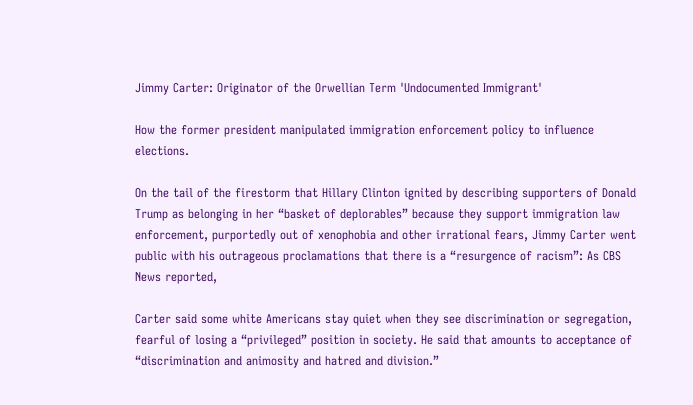Jimmy Carter: Originator of the Orwellian Term 'Undocumented Immigrant'

How the former president manipulated immigration enforcement policy to influence elections.

On the tail of the firestorm that Hillary Clinton ignited by describing supporters of Donald Trump as belonging in her “basket of deplorables” because they support immigration law enforcement, purportedly out of xenophobia and other irrational fears, Jimmy Carter went public with his outrageous proclamations that there is a “resurgence of racism”: As CBS News reported,

Carter said some white Americans stay quiet when they see discrimination or segregation, fearful of losing a “privileged” position in society. He said that amounts to acceptance of “discrimination and animosity and hatred and division.”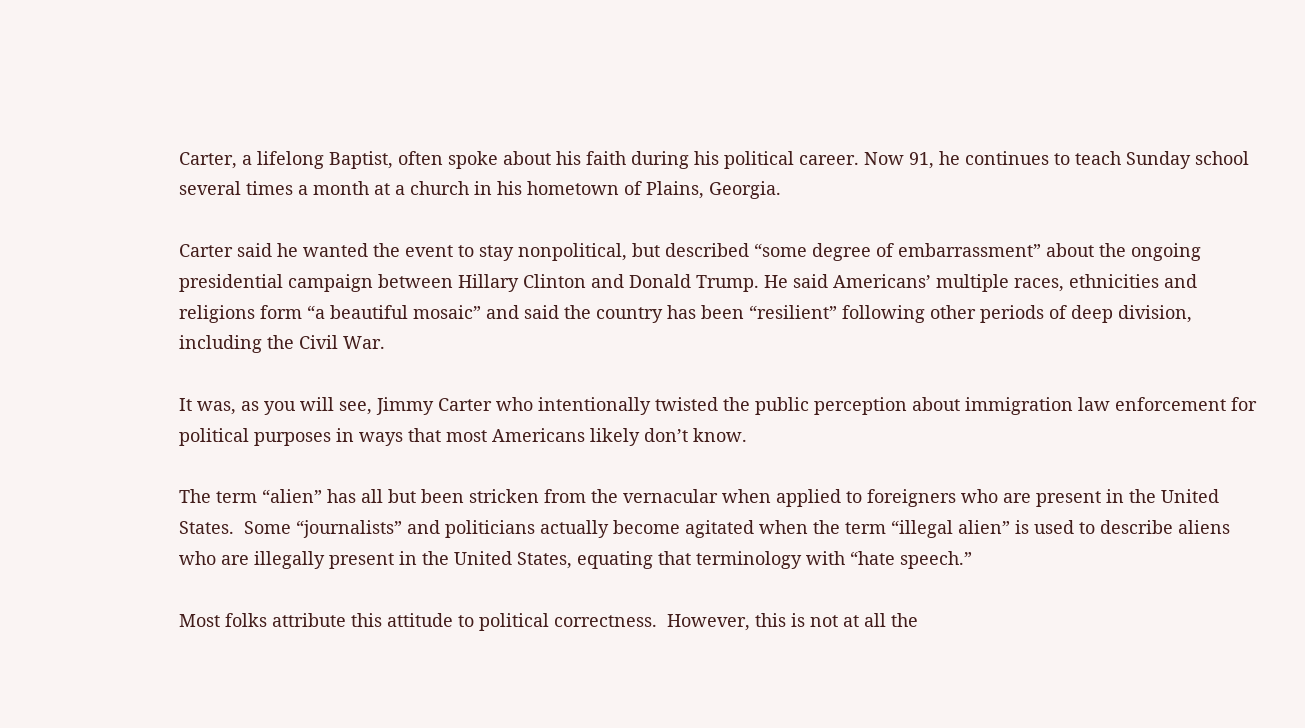Carter, a lifelong Baptist, often spoke about his faith during his political career. Now 91, he continues to teach Sunday school several times a month at a church in his hometown of Plains, Georgia.

Carter said he wanted the event to stay nonpolitical, but described “some degree of embarrassment” about the ongoing presidential campaign between Hillary Clinton and Donald Trump. He said Americans’ multiple races, ethnicities and religions form “a beautiful mosaic” and said the country has been “resilient” following other periods of deep division, including the Civil War.

It was, as you will see, Jimmy Carter who intentionally twisted the public perception about immigration law enforcement for political purposes in ways that most Americans likely don’t know.

The term “alien” has all but been stricken from the vernacular when applied to foreigners who are present in the United States.  Some “journalists” and politicians actually become agitated when the term “illegal alien” is used to describe aliens who are illegally present in the United States, equating that terminology with “hate speech.”

Most folks attribute this attitude to political correctness.  However, this is not at all the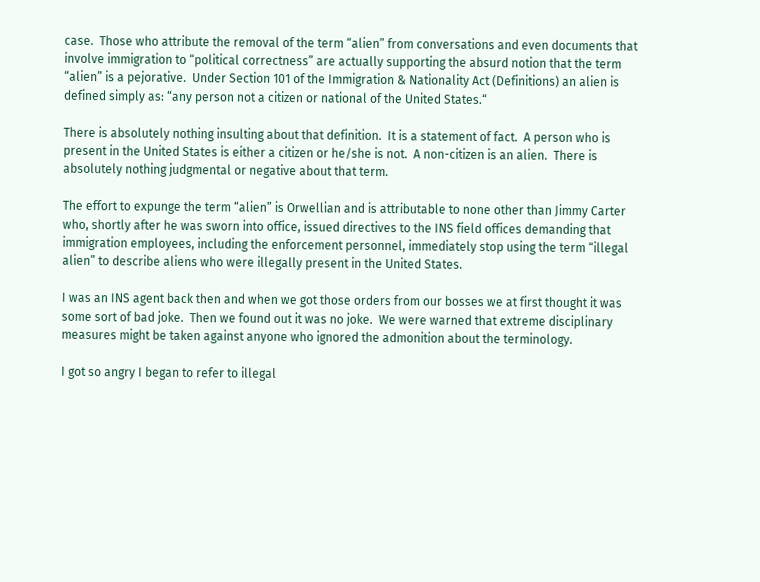case.  Those who attribute the removal of the term “alien” from conversations and even documents that involve immigration to “political correctness” are actually supporting the absurd notion that the term “alien” is a pejorative.  Under Section 101 of the Immigration & Nationality Act (Definitions) an alien is defined simply as: “any person not a citizen or national of the United States.“

There is absolutely nothing insulting about that definition.  It is a statement of fact.  A person who is present in the United States is either a citizen or he/she is not.  A non-citizen is an alien.  There is absolutely nothing judgmental or negative about that term.

The effort to expunge the term “alien” is Orwellian and is attributable to none other than Jimmy Carter who, shortly after he was sworn into office, issued directives to the INS field offices demanding that immigration employees, including the enforcement personnel, immediately stop using the term “illegal alien” to describe aliens who were illegally present in the United States.

I was an INS agent back then and when we got those orders from our bosses we at first thought it was some sort of bad joke.  Then we found out it was no joke.  We were warned that extreme disciplinary measures might be taken against anyone who ignored the admonition about the terminology.

I got so angry I began to refer to illegal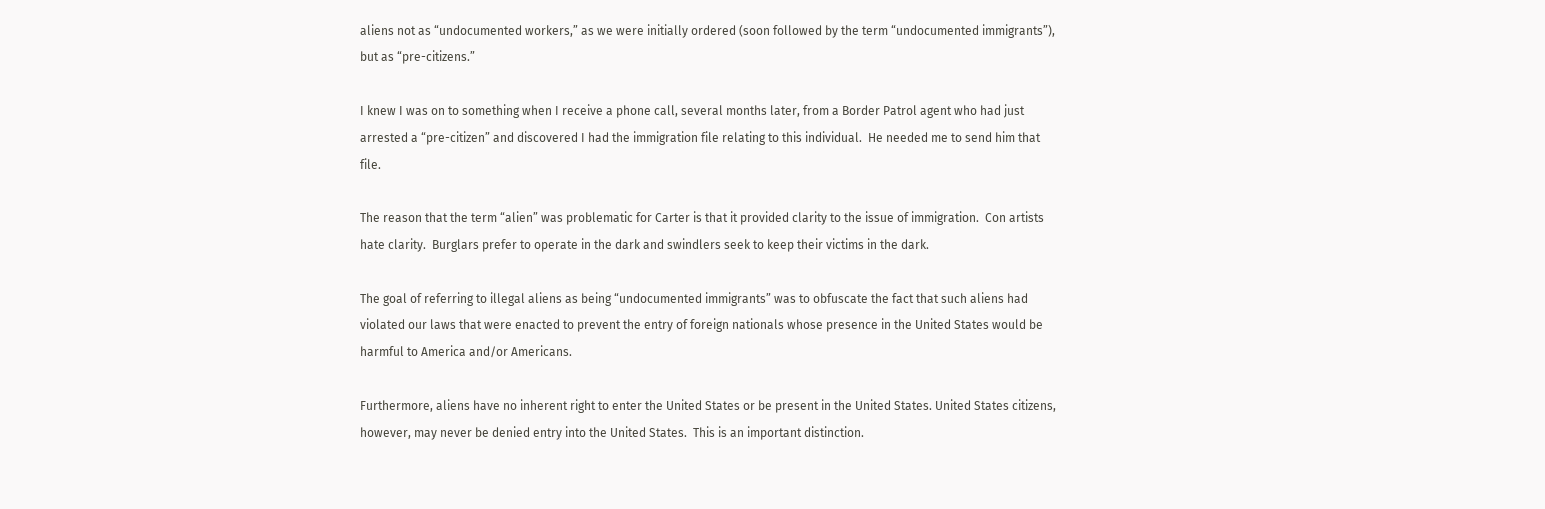aliens not as “undocumented workers,” as we were initially ordered (soon followed by the term “undocumented immigrants”), but as “pre-citizens.”

I knew I was on to something when I receive a phone call, several months later, from a Border Patrol agent who had just arrested a “pre-citizen” and discovered I had the immigration file relating to this individual.  He needed me to send him that file.

The reason that the term “alien” was problematic for Carter is that it provided clarity to the issue of immigration.  Con artists hate clarity.  Burglars prefer to operate in the dark and swindlers seek to keep their victims in the dark.

The goal of referring to illegal aliens as being “undocumented immigrants” was to obfuscate the fact that such aliens had violated our laws that were enacted to prevent the entry of foreign nationals whose presence in the United States would be harmful to America and/or Americans.

Furthermore, aliens have no inherent right to enter the United States or be present in the United States. United States citizens, however, may never be denied entry into the United States.  This is an important distinction.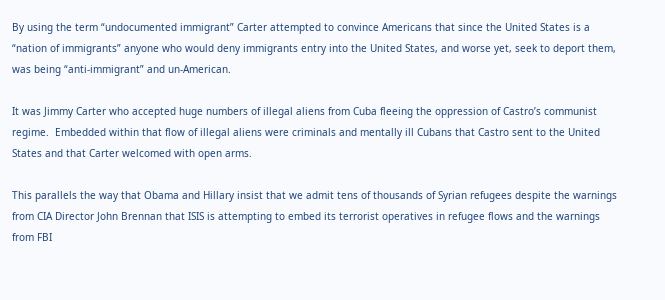By using the term “undocumented immigrant” Carter attempted to convince Americans that since the United States is a “nation of immigrants” anyone who would deny immigrants entry into the United States, and worse yet, seek to deport them, was being “anti-immigrant” and un-American.

It was Jimmy Carter who accepted huge numbers of illegal aliens from Cuba fleeing the oppression of Castro’s communist regime.  Embedded within that flow of illegal aliens were criminals and mentally ill Cubans that Castro sent to the United States and that Carter welcomed with open arms.

This parallels the way that Obama and Hillary insist that we admit tens of thousands of Syrian refugees despite the warnings from CIA Director John Brennan that ISIS is attempting to embed its terrorist operatives in refugee flows and the warnings from FBI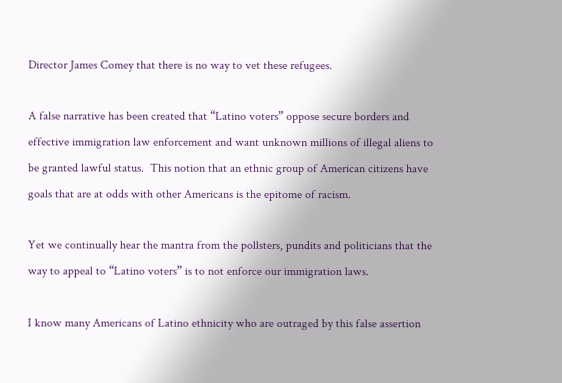Director James Comey that there is no way to vet these refugees.

A false narrative has been created that “Latino voters” oppose secure borders and effective immigration law enforcement and want unknown millions of illegal aliens to be granted lawful status.  This notion that an ethnic group of American citizens have goals that are at odds with other Americans is the epitome of racism.

Yet we continually hear the mantra from the pollsters, pundits and politicians that the way to appeal to “Latino voters” is to not enforce our immigration laws.

I know many Americans of Latino ethnicity who are outraged by this false assertion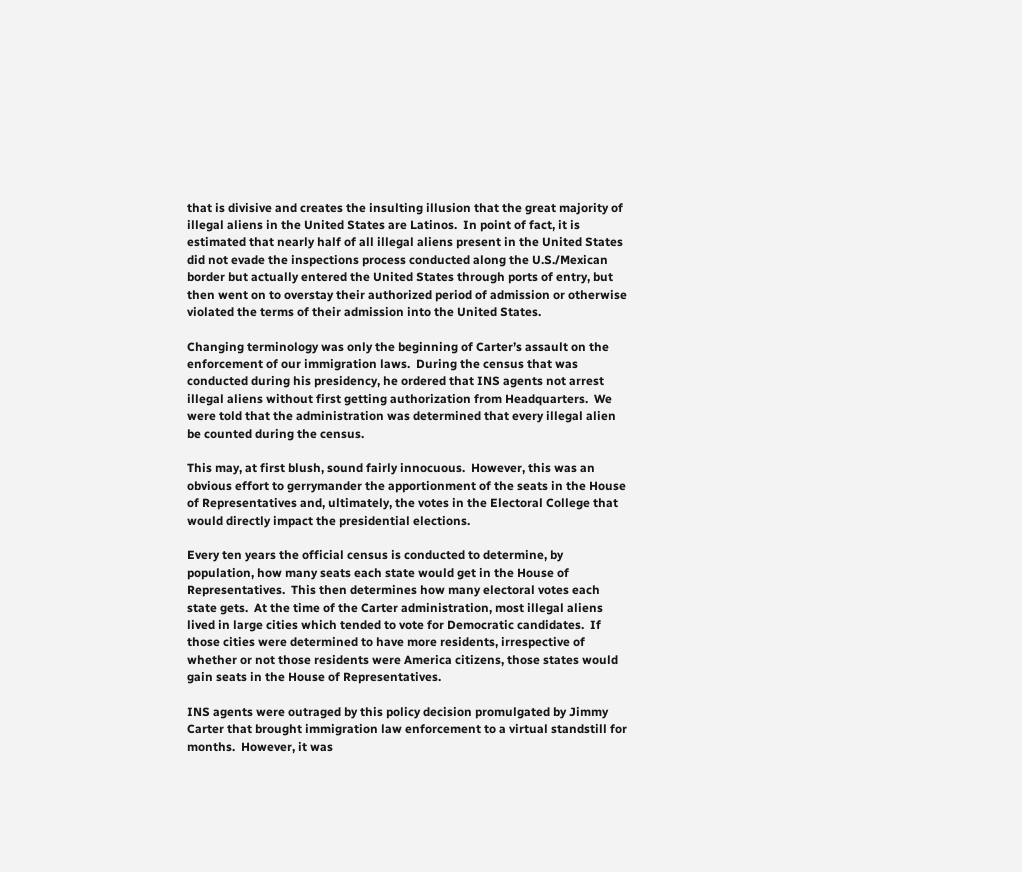that is divisive and creates the insulting illusion that the great majority of illegal aliens in the United States are Latinos.  In point of fact, it is estimated that nearly half of all illegal aliens present in the United States did not evade the inspections process conducted along the U.S./Mexican border but actually entered the United States through ports of entry, but then went on to overstay their authorized period of admission or otherwise violated the terms of their admission into the United States.

Changing terminology was only the beginning of Carter’s assault on the enforcement of our immigration laws.  During the census that was conducted during his presidency, he ordered that INS agents not arrest illegal aliens without first getting authorization from Headquarters.  We were told that the administration was determined that every illegal alien be counted during the census.

This may, at first blush, sound fairly innocuous.  However, this was an obvious effort to gerrymander the apportionment of the seats in the House of Representatives and, ultimately, the votes in the Electoral College that would directly impact the presidential elections.

Every ten years the official census is conducted to determine, by population, how many seats each state would get in the House of Representatives.  This then determines how many electoral votes each state gets.  At the time of the Carter administration, most illegal aliens lived in large cities which tended to vote for Democratic candidates.  If those cities were determined to have more residents, irrespective of whether or not those residents were America citizens, those states would gain seats in the House of Representatives.

INS agents were outraged by this policy decision promulgated by Jimmy Carter that brought immigration law enforcement to a virtual standstill for months.  However, it was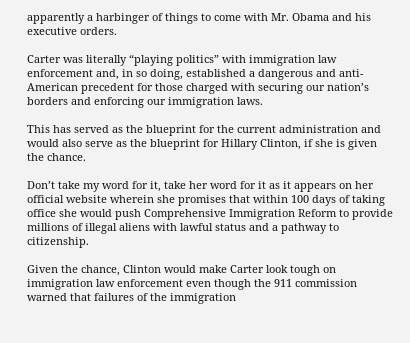apparently a harbinger of things to come with Mr. Obama and his executive orders.

Carter was literally “playing politics” with immigration law enforcement and, in so doing, established a dangerous and anti-American precedent for those charged with securing our nation’s borders and enforcing our immigration laws.

This has served as the blueprint for the current administration and would also serve as the blueprint for Hillary Clinton, if she is given the chance.

Don’t take my word for it, take her word for it as it appears on her official website wherein she promises that within 100 days of taking office she would push Comprehensive Immigration Reform to provide millions of illegal aliens with lawful status and a pathway to citizenship.

Given the chance, Clinton would make Carter look tough on immigration law enforcement even though the 911 commission warned that failures of the immigration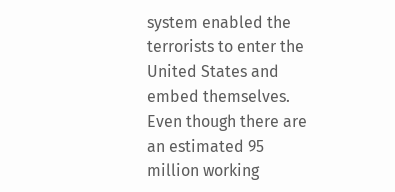system enabled the terrorists to enter the United States and embed themselves.  Even though there are an estimated 95 million working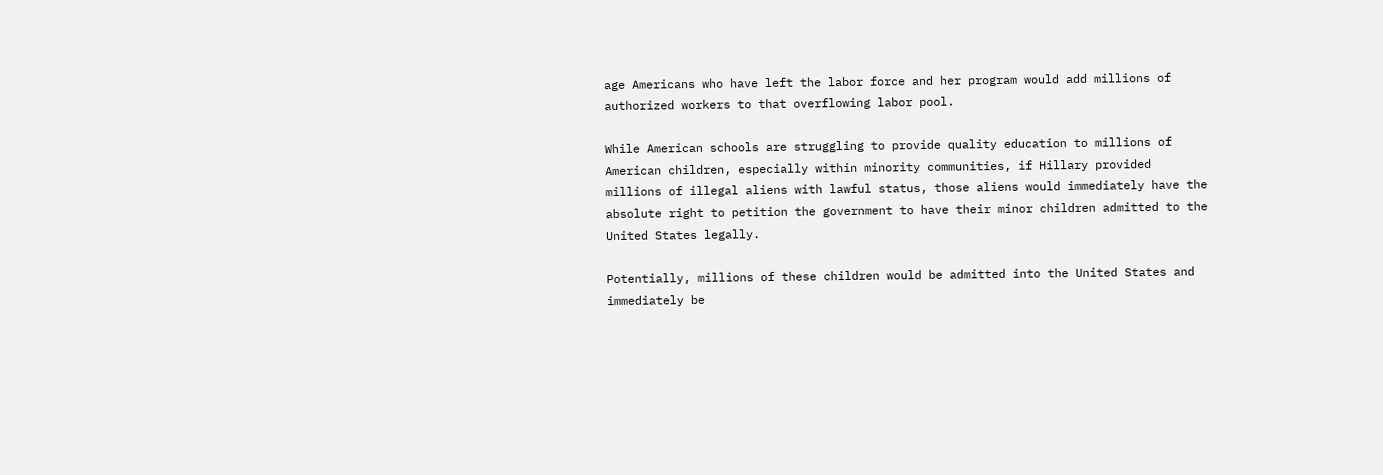age Americans who have left the labor force and her program would add millions of authorized workers to that overflowing labor pool.

While American schools are struggling to provide quality education to millions of American children, especially within minority communities, if Hillary provided millions of illegal aliens with lawful status, those aliens would immediately have the absolute right to petition the government to have their minor children admitted to the United States legally.

Potentially, millions of these children would be admitted into the United States and immediately be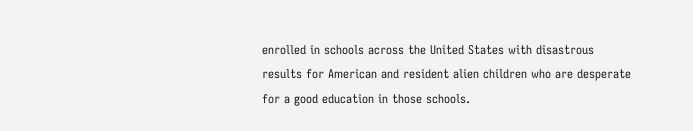enrolled in schools across the United States with disastrous results for American and resident alien children who are desperate for a good education in those schools.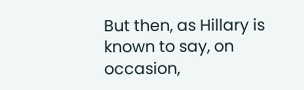But then, as Hillary is known to say, on occasion,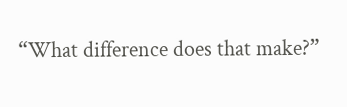“What difference does that make?”